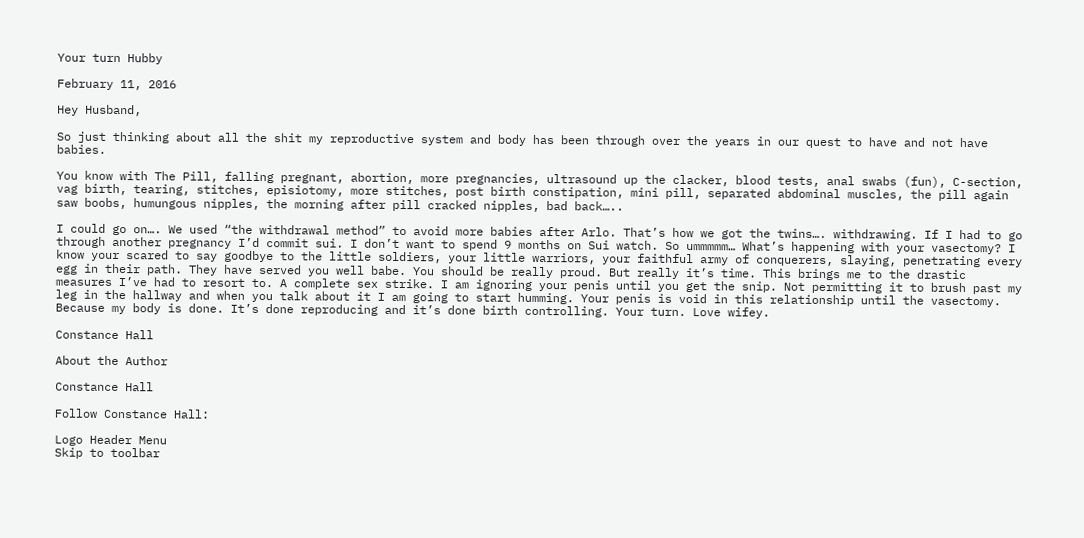Your turn Hubby

February 11, 2016

Hey Husband,

So just thinking about all the shit my reproductive system and body has been through over the years in our quest to have and not have babies.

You know with The Pill, falling pregnant, abortion, more pregnancies, ultrasound up the clacker, blood tests, anal swabs (fun), C-section, vag birth, tearing, stitches, episiotomy, more stitches, post birth constipation, mini pill, separated abdominal muscles, the pill again saw boobs, humungous nipples, the morning after pill cracked nipples, bad back…..

I could go on…. We used “the withdrawal method” to avoid more babies after Arlo. That’s how we got the twins…. withdrawing. If I had to go through another pregnancy I’d commit sui. I don’t want to spend 9 months on Sui watch. So ummmmm… What’s happening with your vasectomy? I know your scared to say goodbye to the little soldiers, your little warriors, your faithful army of conquerers, slaying, penetrating every egg in their path. They have served you well babe. You should be really proud. But really it’s time. This brings me to the drastic measures I’ve had to resort to. A complete sex strike. I am ignoring your penis until you get the snip. Not permitting it to brush past my leg in the hallway and when you talk about it I am going to start humming. Your penis is void in this relationship until the vasectomy. Because my body is done. It’s done reproducing and it’s done birth controlling. Your turn. Love wifey.

Constance Hall

About the Author

Constance Hall

Follow Constance Hall:

Logo Header Menu
Skip to toolbar